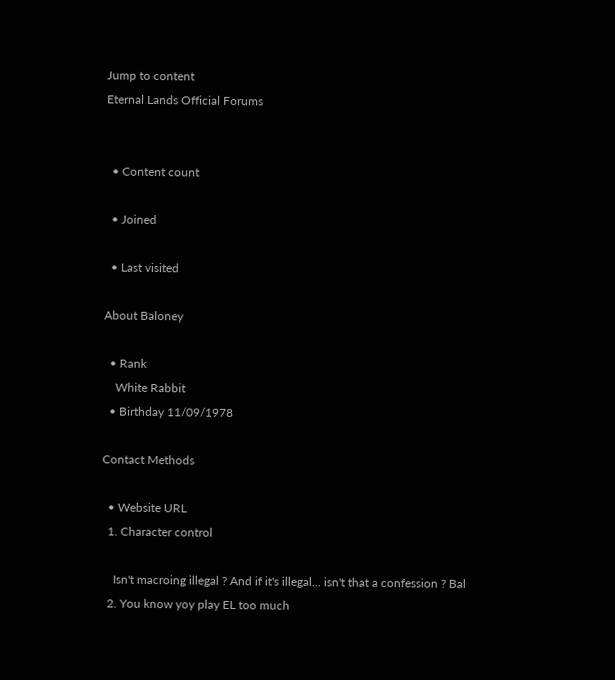Jump to content
Eternal Lands Official Forums


  • Content count

  • Joined

  • Last visited

About Baloney

  • Rank
    White Rabbit
  • Birthday 11/09/1978

Contact Methods

  • Website URL
  1. Character control

    Isn't macroing illegal ? And if it's illegal... isn't that a confession ? Bal
  2. You know yoy play EL too much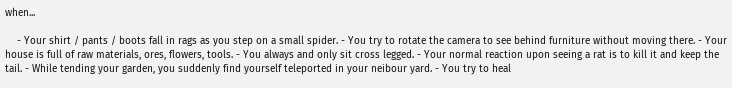when...

    - Your shirt / pants / boots fall in rags as you step on a small spider. - You try to rotate the camera to see behind furniture without moving there. - Your house is full of raw materials, ores, flowers, tools. - You always and only sit cross legged. - Your normal reaction upon seeing a rat is to kill it and keep the tail. - While tending your garden, you suddenly find yourself teleported in your neibour yard. - You try to heal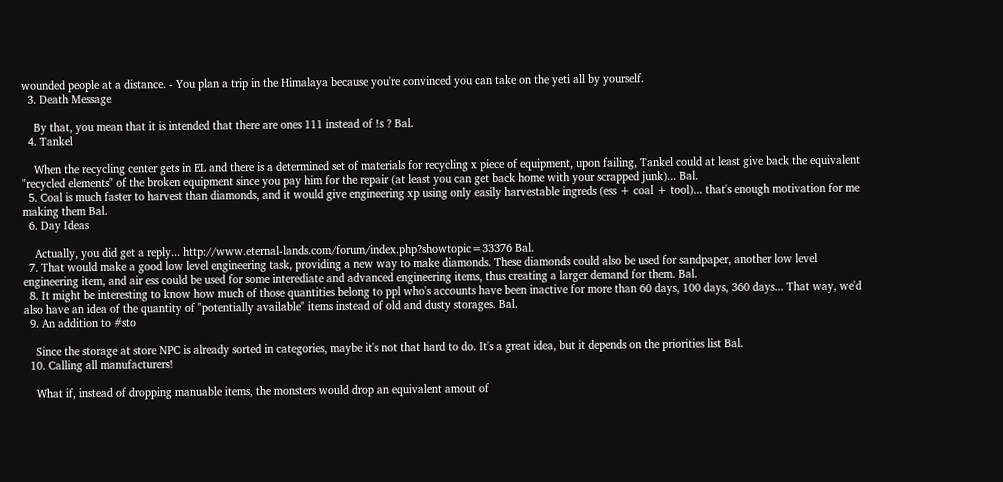wounded people at a distance. - You plan a trip in the Himalaya because you're convinced you can take on the yeti all by yourself.
  3. Death Message

    By that, you mean that it is intended that there are ones 111 instead of !s ? Bal.
  4. Tankel

    When the recycling center gets in EL and there is a determined set of materials for recycling x piece of equipment, upon failing, Tankel could at least give back the equivalent "recycled elements" of the broken equipment since you pay him for the repair (at least you can get back home with your scrapped junk)... Bal.
  5. Coal is much faster to harvest than diamonds, and it would give engineering xp using only easily harvestable ingreds (ess + coal + tool)... that's enough motivation for me making them Bal.
  6. Day Ideas

    Actually, you did get a reply... http://www.eternal-lands.com/forum/index.php?showtopic=33376 Bal.
  7. That would make a good low level engineering task, providing a new way to make diamonds. These diamonds could also be used for sandpaper, another low level engineering item, and air ess could be used for some interediate and advanced engineering items, thus creating a larger demand for them. Bal.
  8. It might be interesting to know how much of those quantities belong to ppl who's accounts have been inactive for more than 60 days, 100 days, 360 days... That way, we'd also have an idea of the quantity of "potentially available" items instead of old and dusty storages. Bal.
  9. An addition to #sto

    Since the storage at store NPC is already sorted in categories, maybe it's not that hard to do. It's a great idea, but it depends on the priorities list Bal.
  10. Calling all manufacturers!

    What if, instead of dropping manuable items, the monsters would drop an equivalent amout of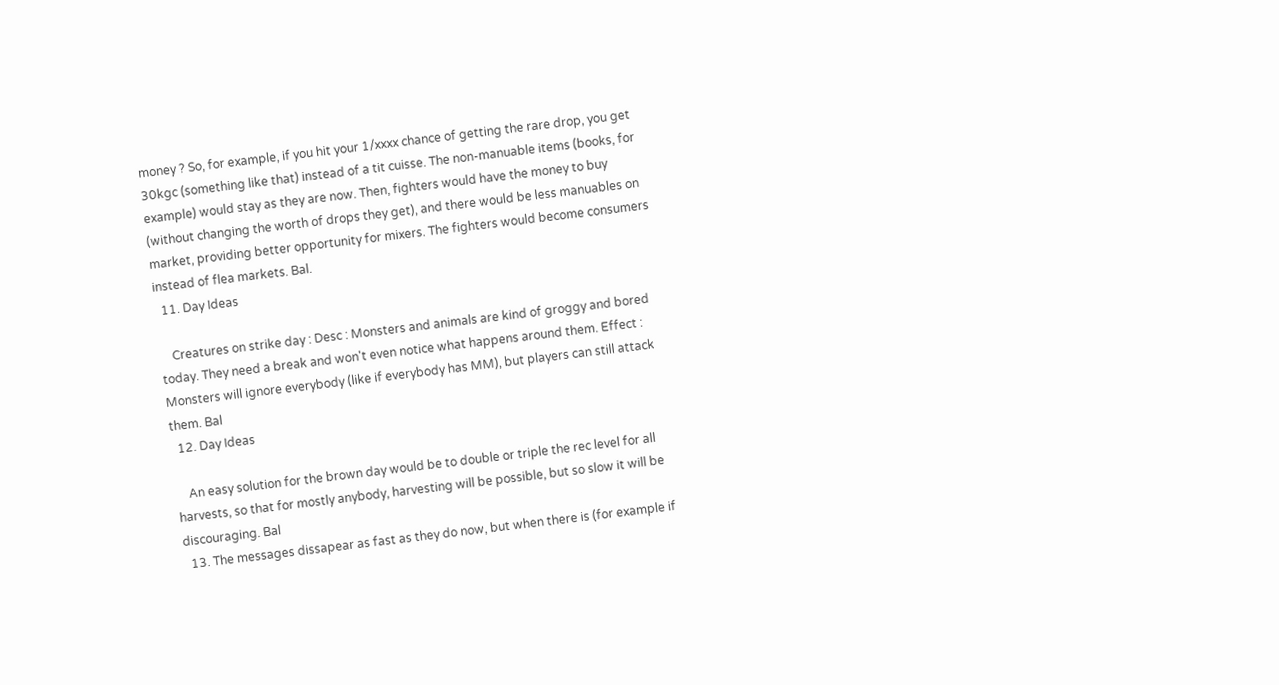money ? So, for example, if you hit your 1/xxxx chance of getting the rare drop, you get 30kgc (something like that) instead of a tit cuisse. The non-manuable items (books, for example) would stay as they are now. Then, fighters would have the money to buy (without changing the worth of drops they get), and there would be less manuables on market, providing better opportunity for mixers. The fighters would become consumers instead of flea markets. Bal.
  11. Day Ideas

    Creatures on strike day : Desc : Monsters and animals are kind of groggy and bored today. They need a break and won't even notice what happens around them. Effect : Monsters will ignore everybody (like if everybody has MM), but players can still attack them. Bal
  12. Day Ideas

    An easy solution for the brown day would be to double or triple the rec level for all harvests, so that for mostly anybody, harvesting will be possible, but so slow it will be discouraging. Bal
  13. The messages dissapear as fast as they do now, but when there is (for example if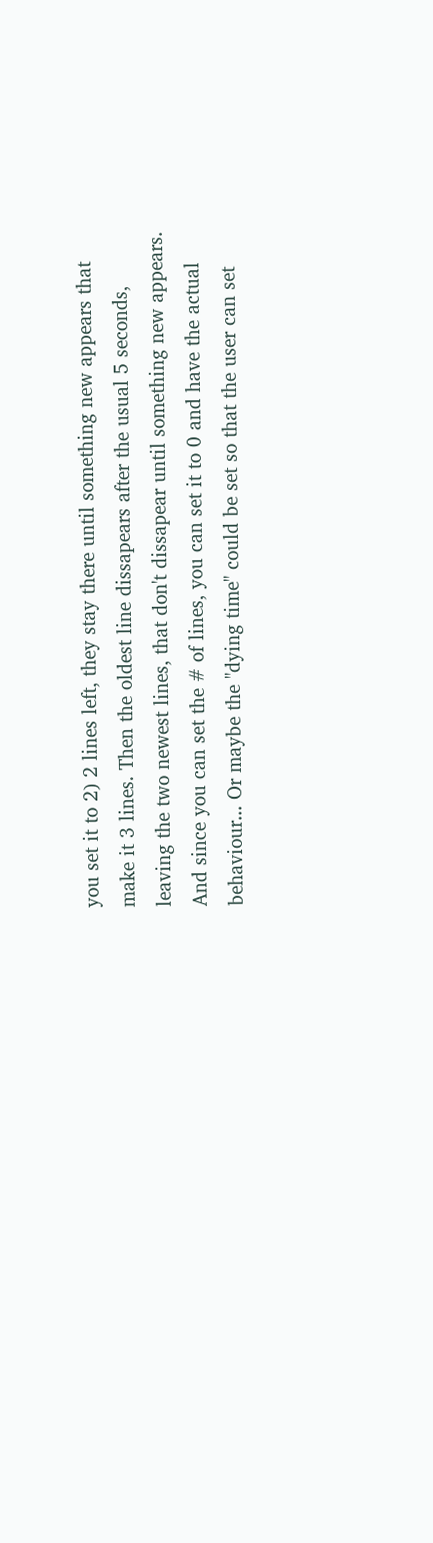you set it to 2) 2 lines left, they stay there until something new appears that make it 3 lines. Then the oldest line dissapears after the usual 5 seconds, leaving the two newest lines, that don't dissapear until something new appears. And since you can set the # of lines, you can set it to 0 and have the actual behaviour... Or maybe the "dying time" could be set so that the user can set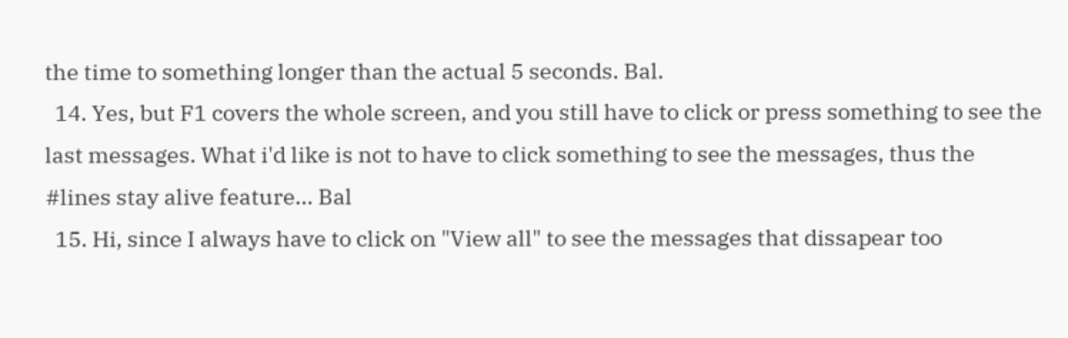the time to something longer than the actual 5 seconds. Bal.
  14. Yes, but F1 covers the whole screen, and you still have to click or press something to see the last messages. What i'd like is not to have to click something to see the messages, thus the #lines stay alive feature... Bal
  15. Hi, since I always have to click on "View all" to see the messages that dissapear too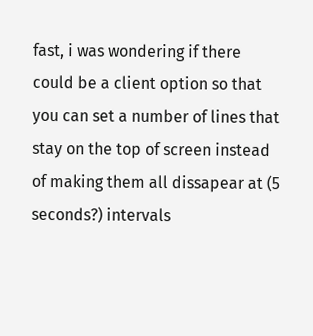fast, i was wondering if there could be a client option so that you can set a number of lines that stay on the top of screen instead of making them all dissapear at (5 seconds?) intervals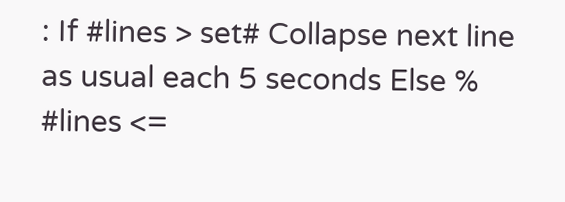: If #lines > set# Collapse next line as usual each 5 seconds Else % #lines <=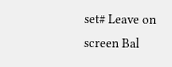set# Leave on screen Bal